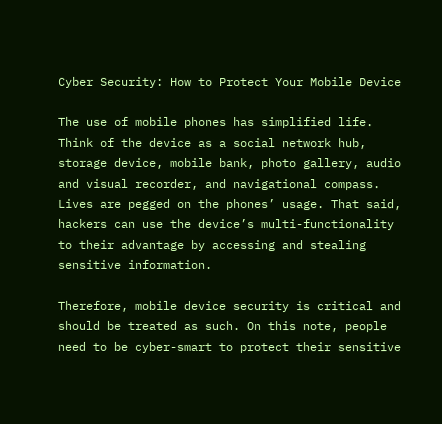Cyber Security: How to Protect Your Mobile Device

The use of mobile phones has simplified life. Think of the device as a social network hub, storage device, mobile bank, photo gallery, audio and visual recorder, and navigational compass. Lives are pegged on the phones’ usage. That said, hackers can use the device’s multi-functionality to their advantage by accessing and stealing sensitive information.

Therefore, mobile device security is critical and should be treated as such. On this note, people need to be cyber-smart to protect their sensitive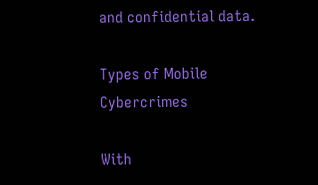and confidential data.

Types of Mobile Cybercrimes

With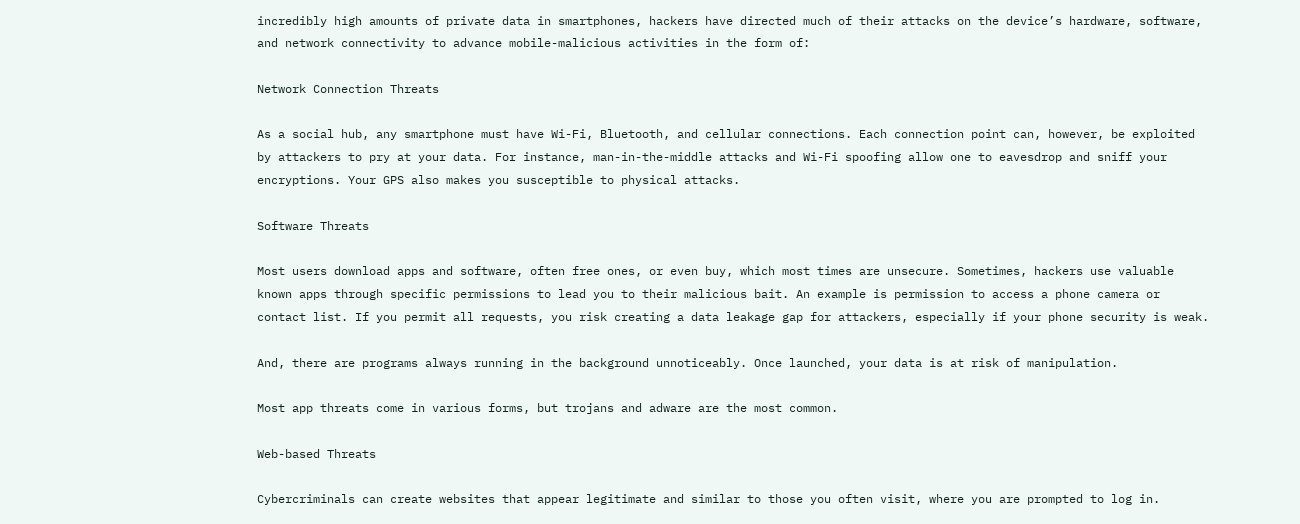incredibly high amounts of private data in smartphones, hackers have directed much of their attacks on the device’s hardware, software, and network connectivity to advance mobile-malicious activities in the form of:

Network Connection Threats

As a social hub, any smartphone must have Wi-Fi, Bluetooth, and cellular connections. Each connection point can, however, be exploited by attackers to pry at your data. For instance, man-in-the-middle attacks and Wi-Fi spoofing allow one to eavesdrop and sniff your encryptions. Your GPS also makes you susceptible to physical attacks.

Software Threats

Most users download apps and software, often free ones, or even buy, which most times are unsecure. Sometimes, hackers use valuable known apps through specific permissions to lead you to their malicious bait. An example is permission to access a phone camera or contact list. If you permit all requests, you risk creating a data leakage gap for attackers, especially if your phone security is weak.

And, there are programs always running in the background unnoticeably. Once launched, your data is at risk of manipulation.

Most app threats come in various forms, but trojans and adware are the most common.

Web-based Threats

Cybercriminals can create websites that appear legitimate and similar to those you often visit, where you are prompted to log in.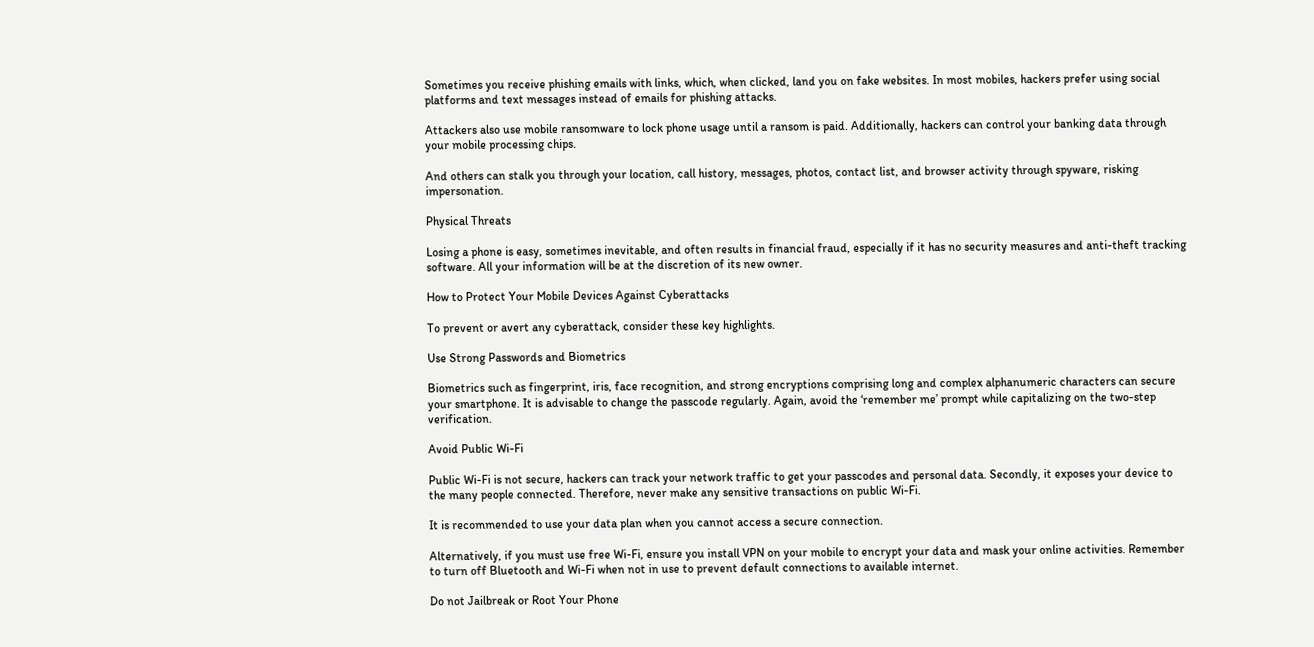Sometimes you receive phishing emails with links, which, when clicked, land you on fake websites. In most mobiles, hackers prefer using social platforms and text messages instead of emails for phishing attacks.

Attackers also use mobile ransomware to lock phone usage until a ransom is paid. Additionally, hackers can control your banking data through your mobile processing chips.

And others can stalk you through your location, call history, messages, photos, contact list, and browser activity through spyware, risking impersonation.

Physical Threats

Losing a phone is easy, sometimes inevitable, and often results in financial fraud, especially if it has no security measures and anti-theft tracking software. All your information will be at the discretion of its new owner.

How to Protect Your Mobile Devices Against Cyberattacks

To prevent or avert any cyberattack, consider these key highlights.

Use Strong Passwords and Biometrics

Biometrics such as fingerprint, iris, face recognition, and strong encryptions comprising long and complex alphanumeric characters can secure your smartphone. It is advisable to change the passcode regularly. Again, avoid the ‘remember me’ prompt while capitalizing on the two-step verification.

Avoid Public Wi-Fi

Public Wi-Fi is not secure, hackers can track your network traffic to get your passcodes and personal data. Secondly, it exposes your device to the many people connected. Therefore, never make any sensitive transactions on public Wi-Fi.

It is recommended to use your data plan when you cannot access a secure connection.

Alternatively, if you must use free Wi-Fi, ensure you install VPN on your mobile to encrypt your data and mask your online activities. Remember to turn off Bluetooth and Wi-Fi when not in use to prevent default connections to available internet.

Do not Jailbreak or Root Your Phone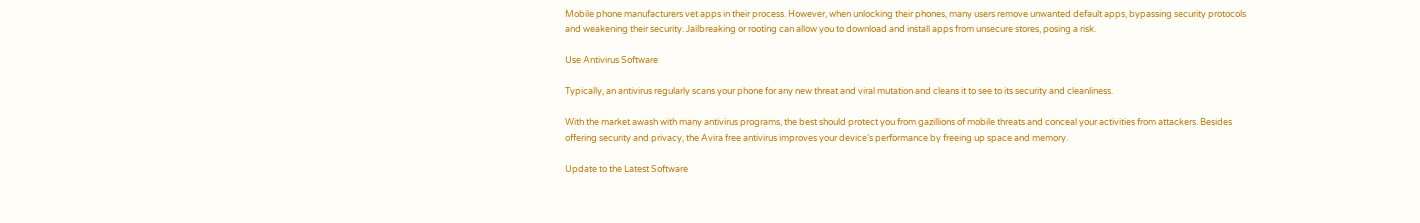Mobile phone manufacturers vet apps in their process. However, when unlocking their phones, many users remove unwanted default apps, bypassing security protocols and weakening their security. Jailbreaking or rooting can allow you to download and install apps from unsecure stores, posing a risk.

Use Antivirus Software

Typically, an antivirus regularly scans your phone for any new threat and viral mutation and cleans it to see to its security and cleanliness.

With the market awash with many antivirus programs, the best should protect you from gazillions of mobile threats and conceal your activities from attackers. Besides offering security and privacy, the Avira free antivirus improves your device’s performance by freeing up space and memory.

Update to the Latest Software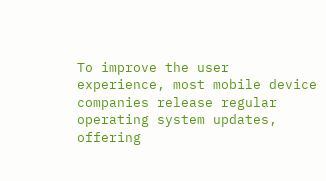To improve the user experience, most mobile device companies release regular operating system updates, offering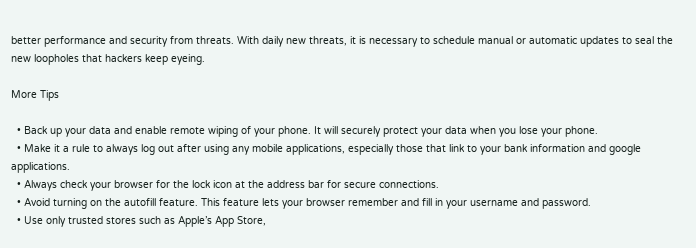better performance and security from threats. With daily new threats, it is necessary to schedule manual or automatic updates to seal the new loopholes that hackers keep eyeing.

More Tips

  • Back up your data and enable remote wiping of your phone. It will securely protect your data when you lose your phone.
  • Make it a rule to always log out after using any mobile applications, especially those that link to your bank information and google applications.
  • Always check your browser for the lock icon at the address bar for secure connections.
  • Avoid turning on the autofill feature. This feature lets your browser remember and fill in your username and password.
  • Use only trusted stores such as Apple’s App Store,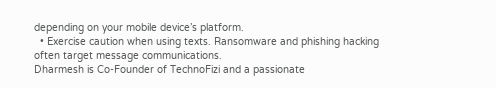depending on your mobile device’s platform.
  • Exercise caution when using texts. Ransomware and phishing hacking often target message communications.
Dharmesh is Co-Founder of TechnoFizi and a passionate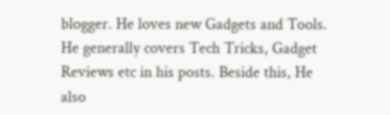blogger. He loves new Gadgets and Tools. He generally covers Tech Tricks, Gadget Reviews etc in his posts. Beside this, He also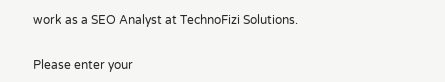work as a SEO Analyst at TechnoFizi Solutions.


Please enter your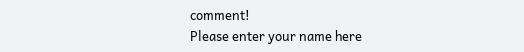comment!
Please enter your name here